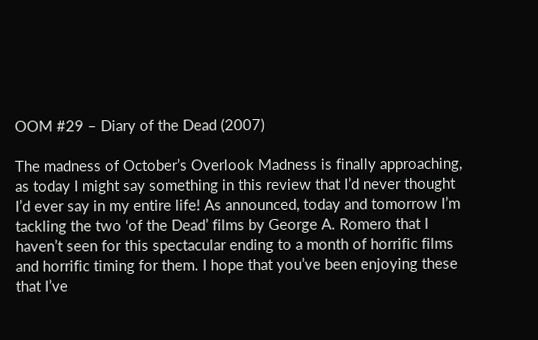OOM #29 – Diary of the Dead (2007)

The madness of October’s Overlook Madness is finally approaching, as today I might say something in this review that I’d never thought I’d ever say in my entire life! As announced, today and tomorrow I’m tackling the two ‘of the Dead’ films by George A. Romero that I haven’t seen for this spectacular ending to a month of horrific films and horrific timing for them. I hope that you’ve been enjoying these that I’ve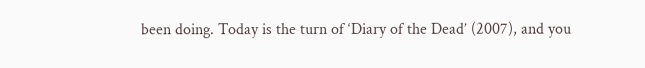been doing. Today is the turn of ‘Diary of the Dead’ (2007), and you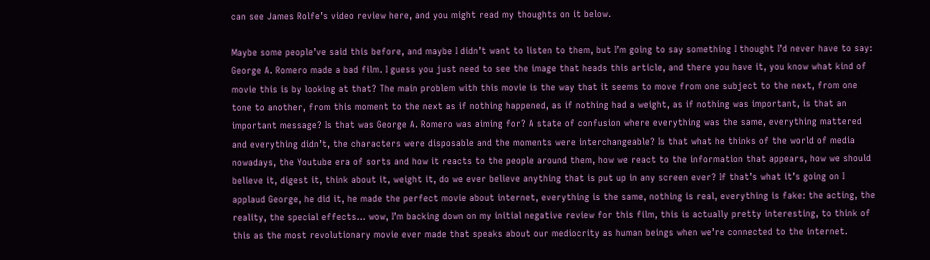can see James Rolfe’s video review here, and you might read my thoughts on it below.

Maybe some people’ve said this before, and maybe I didn’t want to listen to them, but I’m going to say something I thought I’d never have to say: George A. Romero made a bad film. I guess you just need to see the image that heads this article, and there you have it, you know what kind of movie this is by looking at that? The main problem with this movie is the way that it seems to move from one subject to the next, from one tone to another, from this moment to the next as if nothing happened, as if nothing had a weight, as if nothing was important, is that an important message? Is that was George A. Romero was aiming for? A state of confusion where everything was the same, everything mattered and everything didn’t, the characters were disposable and the moments were interchangeable? Is that what he thinks of the world of media nowadays, the Youtube era of sorts and how it reacts to the people around them, how we react to the information that appears, how we should believe it, digest it, think about it, weight it, do we ever believe anything that is put up in any screen ever? If that’s what it’s going on I applaud George, he did it, he made the perfect movie about internet, everything is the same, nothing is real, everything is fake: the acting, the reality, the special effects… wow, I’m backing down on my initial negative review for this film, this is actually pretty interesting, to think of this as the most revolutionary movie ever made that speaks about our mediocrity as human beings when we’re connected to the internet.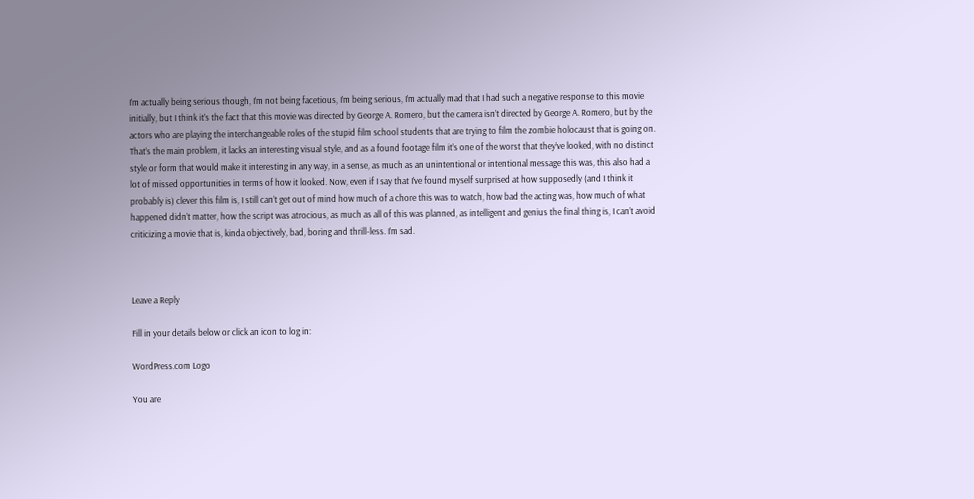I’m actually being serious though, I’m not being facetious, I’m being serious, I’m actually mad that I had such a negative response to this movie initially, but I think it’s the fact that this movie was directed by George A. Romero, but the camera isn’t directed by George A. Romero, but by the actors who are playing the interchangeable roles of the stupid film school students that are trying to film the zombie holocaust that is going on. That’s the main problem, it lacks an interesting visual style, and as a found footage film it’s one of the worst that they’ve looked, with no distinct style or form that would make it interesting in any way, in a sense, as much as an unintentional or intentional message this was, this also had a lot of missed opportunities in terms of how it looked. Now, even if I say that I’ve found myself surprised at how supposedly (and I think it probably is) clever this film is, I still can’t get out of mind how much of a chore this was to watch, how bad the acting was, how much of what happened didn’t matter, how the script was atrocious, as much as all of this was planned, as intelligent and genius the final thing is, I can’t avoid criticizing a movie that is, kinda objectively, bad, boring and thrill-less. I’m sad.



Leave a Reply

Fill in your details below or click an icon to log in:

WordPress.com Logo

You are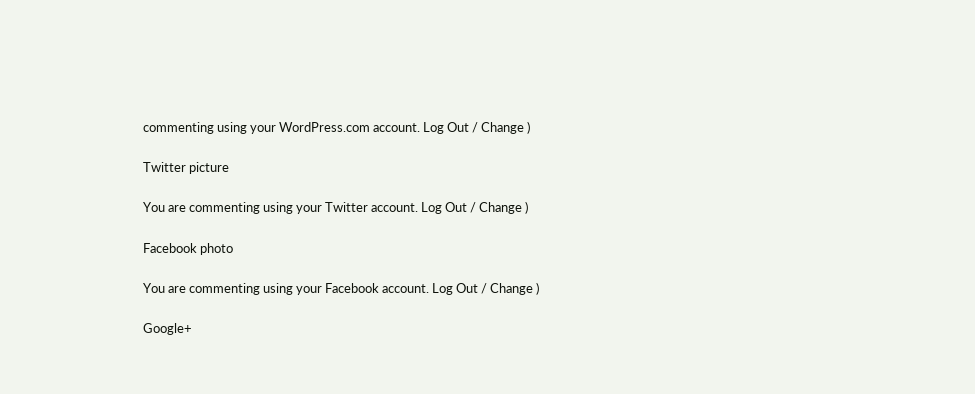commenting using your WordPress.com account. Log Out / Change )

Twitter picture

You are commenting using your Twitter account. Log Out / Change )

Facebook photo

You are commenting using your Facebook account. Log Out / Change )

Google+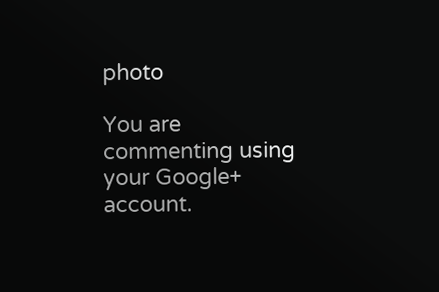photo

You are commenting using your Google+ account.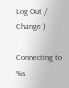Log Out / Change )

Connecting to %s